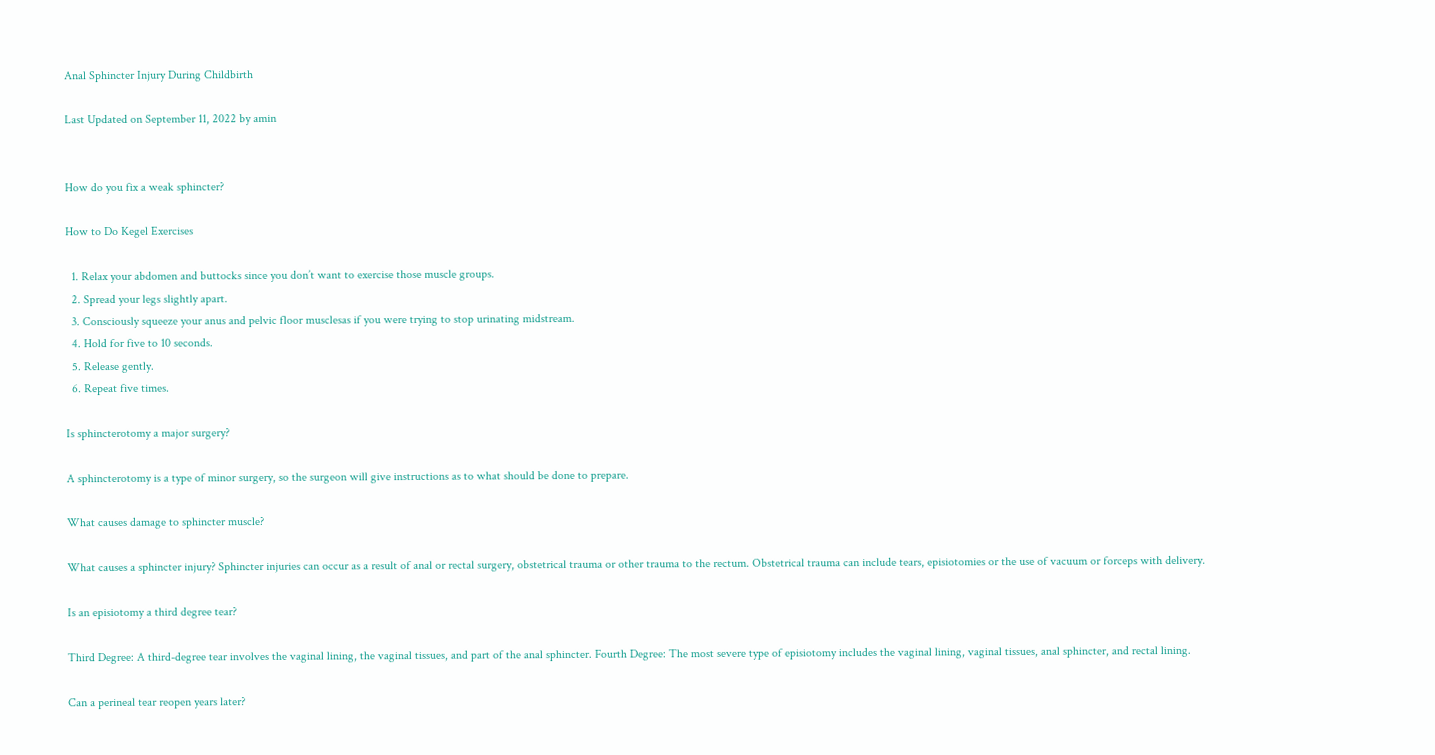Anal Sphincter Injury During Childbirth

Last Updated on September 11, 2022 by amin


How do you fix a weak sphincter?

How to Do Kegel Exercises

  1. Relax your abdomen and buttocks since you don’t want to exercise those muscle groups.
  2. Spread your legs slightly apart.
  3. Consciously squeeze your anus and pelvic floor musclesas if you were trying to stop urinating midstream.
  4. Hold for five to 10 seconds.
  5. Release gently.
  6. Repeat five times.

Is sphincterotomy a major surgery?

A sphincterotomy is a type of minor surgery, so the surgeon will give instructions as to what should be done to prepare.

What causes damage to sphincter muscle?

What causes a sphincter injury? Sphincter injuries can occur as a result of anal or rectal surgery, obstetrical trauma or other trauma to the rectum. Obstetrical trauma can include tears, episiotomies or the use of vacuum or forceps with delivery.

Is an episiotomy a third degree tear?

Third Degree: A third-degree tear involves the vaginal lining, the vaginal tissues, and part of the anal sphincter. Fourth Degree: The most severe type of episiotomy includes the vaginal lining, vaginal tissues, anal sphincter, and rectal lining.

Can a perineal tear reopen years later?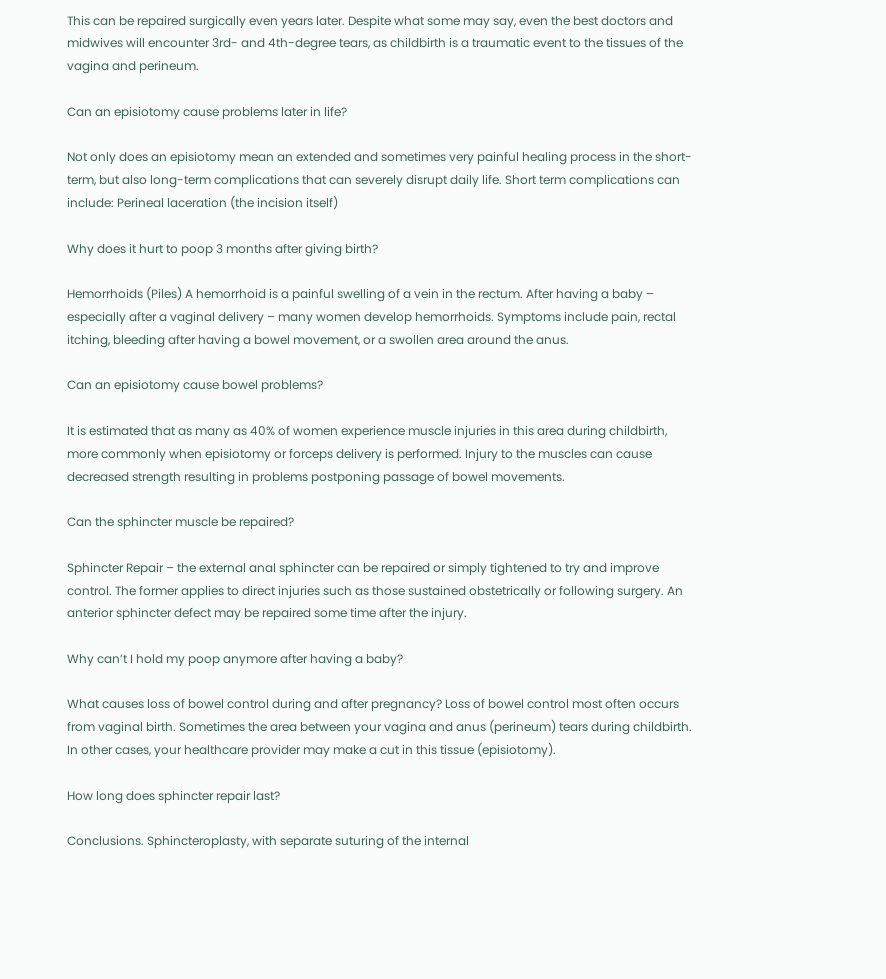This can be repaired surgically even years later. Despite what some may say, even the best doctors and midwives will encounter 3rd- and 4th-degree tears, as childbirth is a traumatic event to the tissues of the vagina and perineum.

Can an episiotomy cause problems later in life?

Not only does an episiotomy mean an extended and sometimes very painful healing process in the short-term, but also long-term complications that can severely disrupt daily life. Short term complications can include: Perineal laceration (the incision itself)

Why does it hurt to poop 3 months after giving birth?

Hemorrhoids (Piles) A hemorrhoid is a painful swelling of a vein in the rectum. After having a baby – especially after a vaginal delivery – many women develop hemorrhoids. Symptoms include pain, rectal itching, bleeding after having a bowel movement, or a swollen area around the anus.

Can an episiotomy cause bowel problems?

It is estimated that as many as 40% of women experience muscle injuries in this area during childbirth, more commonly when episiotomy or forceps delivery is performed. Injury to the muscles can cause decreased strength resulting in problems postponing passage of bowel movements.

Can the sphincter muscle be repaired?

Sphincter Repair – the external anal sphincter can be repaired or simply tightened to try and improve control. The former applies to direct injuries such as those sustained obstetrically or following surgery. An anterior sphincter defect may be repaired some time after the injury.

Why can’t I hold my poop anymore after having a baby?

What causes loss of bowel control during and after pregnancy? Loss of bowel control most often occurs from vaginal birth. Sometimes the area between your vagina and anus (perineum) tears during childbirth. In other cases, your healthcare provider may make a cut in this tissue (episiotomy).

How long does sphincter repair last?

Conclusions. Sphincteroplasty, with separate suturing of the internal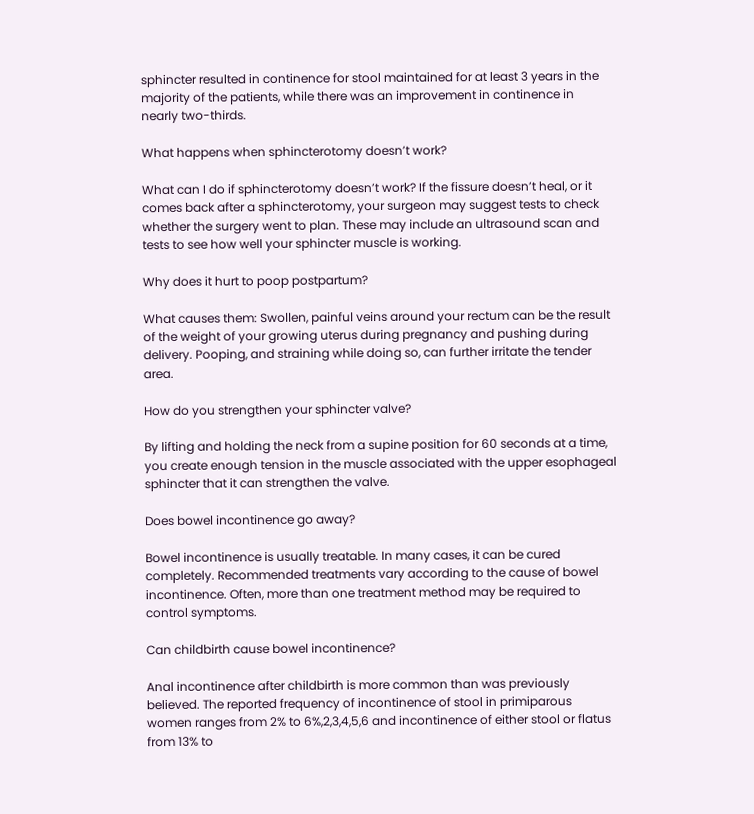sphincter resulted in continence for stool maintained for at least 3 years in the majority of the patients, while there was an improvement in continence in nearly two-thirds.

What happens when sphincterotomy doesn’t work?

What can I do if sphincterotomy doesn’t work? If the fissure doesn’t heal, or it comes back after a sphincterotomy, your surgeon may suggest tests to check whether the surgery went to plan. These may include an ultrasound scan and tests to see how well your sphincter muscle is working.

Why does it hurt to poop postpartum?

What causes them: Swollen, painful veins around your rectum can be the result of the weight of your growing uterus during pregnancy and pushing during delivery. Pooping, and straining while doing so, can further irritate the tender area.

How do you strengthen your sphincter valve?

By lifting and holding the neck from a supine position for 60 seconds at a time, you create enough tension in the muscle associated with the upper esophageal sphincter that it can strengthen the valve.

Does bowel incontinence go away?

Bowel incontinence is usually treatable. In many cases, it can be cured completely. Recommended treatments vary according to the cause of bowel incontinence. Often, more than one treatment method may be required to control symptoms.

Can childbirth cause bowel incontinence?

Anal incontinence after childbirth is more common than was previously believed. The reported frequency of incontinence of stool in primiparous women ranges from 2% to 6%,2,3,4,5,6 and incontinence of either stool or flatus from 13% to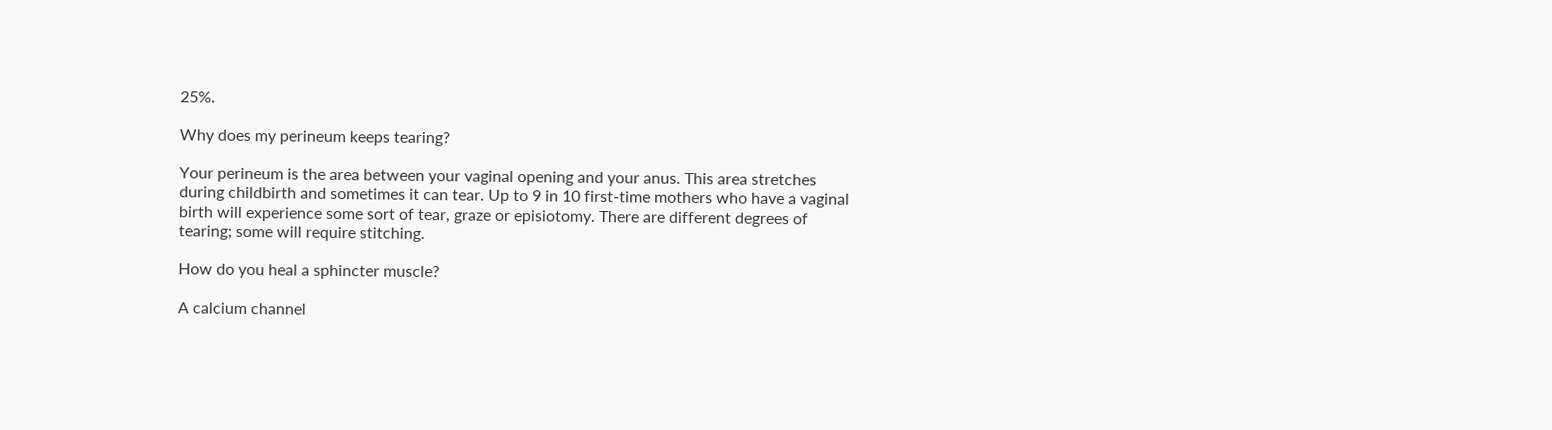25%.

Why does my perineum keeps tearing?

Your perineum is the area between your vaginal opening and your anus. This area stretches during childbirth and sometimes it can tear. Up to 9 in 10 first-time mothers who have a vaginal birth will experience some sort of tear, graze or episiotomy. There are different degrees of tearing; some will require stitching.

How do you heal a sphincter muscle?

A calcium channel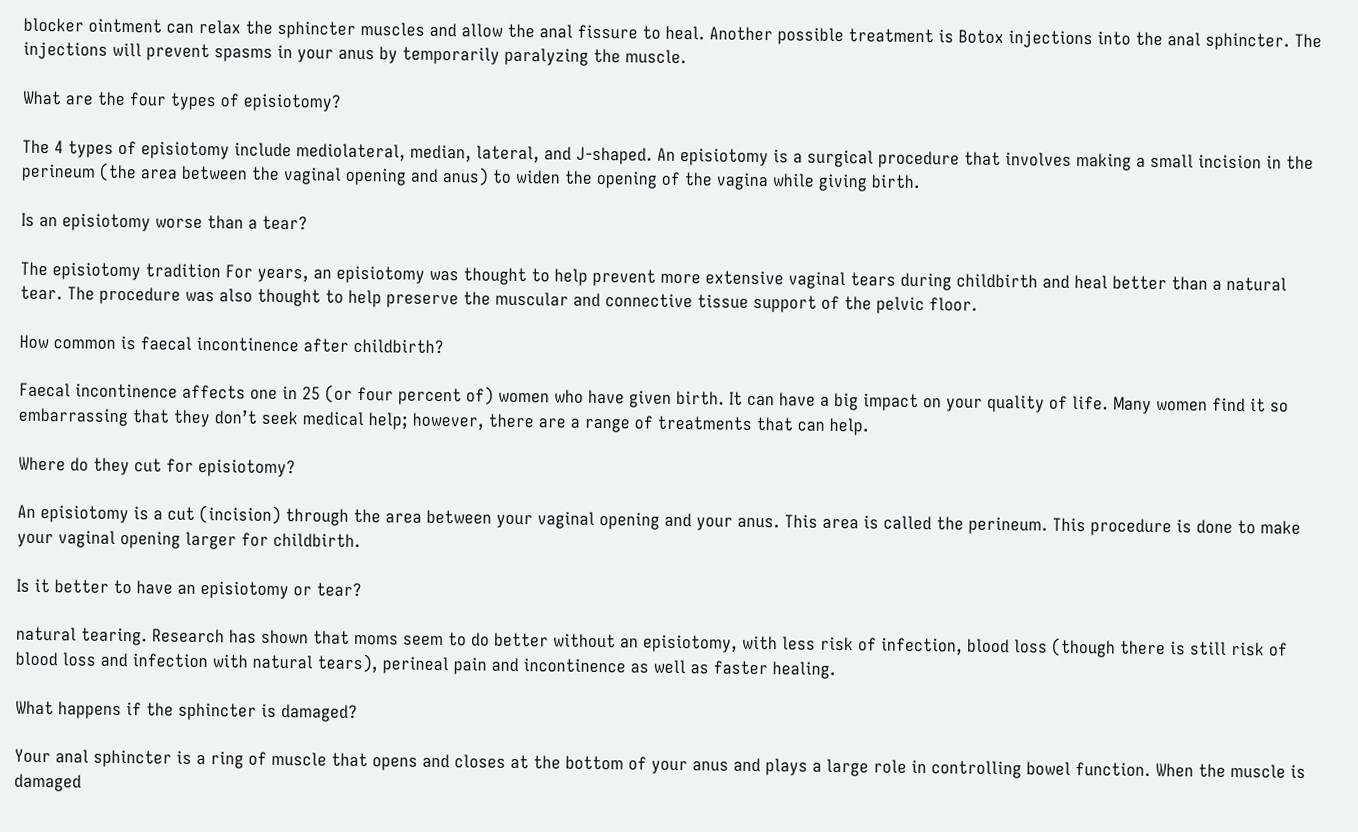blocker ointment can relax the sphincter muscles and allow the anal fissure to heal. Another possible treatment is Botox injections into the anal sphincter. The injections will prevent spasms in your anus by temporarily paralyzing the muscle.

What are the four types of episiotomy?

The 4 types of episiotomy include mediolateral, median, lateral, and J-shaped. An episiotomy is a surgical procedure that involves making a small incision in the perineum (the area between the vaginal opening and anus) to widen the opening of the vagina while giving birth.

Is an episiotomy worse than a tear?

The episiotomy tradition For years, an episiotomy was thought to help prevent more extensive vaginal tears during childbirth and heal better than a natural tear. The procedure was also thought to help preserve the muscular and connective tissue support of the pelvic floor.

How common is faecal incontinence after childbirth?

Faecal incontinence affects one in 25 (or four percent of) women who have given birth. It can have a big impact on your quality of life. Many women find it so embarrassing that they don’t seek medical help; however, there are a range of treatments that can help.

Where do they cut for episiotomy?

An episiotomy is a cut (incision) through the area between your vaginal opening and your anus. This area is called the perineum. This procedure is done to make your vaginal opening larger for childbirth.

Is it better to have an episiotomy or tear?

natural tearing. Research has shown that moms seem to do better without an episiotomy, with less risk of infection, blood loss (though there is still risk of blood loss and infection with natural tears), perineal pain and incontinence as well as faster healing.

What happens if the sphincter is damaged?

Your anal sphincter is a ring of muscle that opens and closes at the bottom of your anus and plays a large role in controlling bowel function. When the muscle is damaged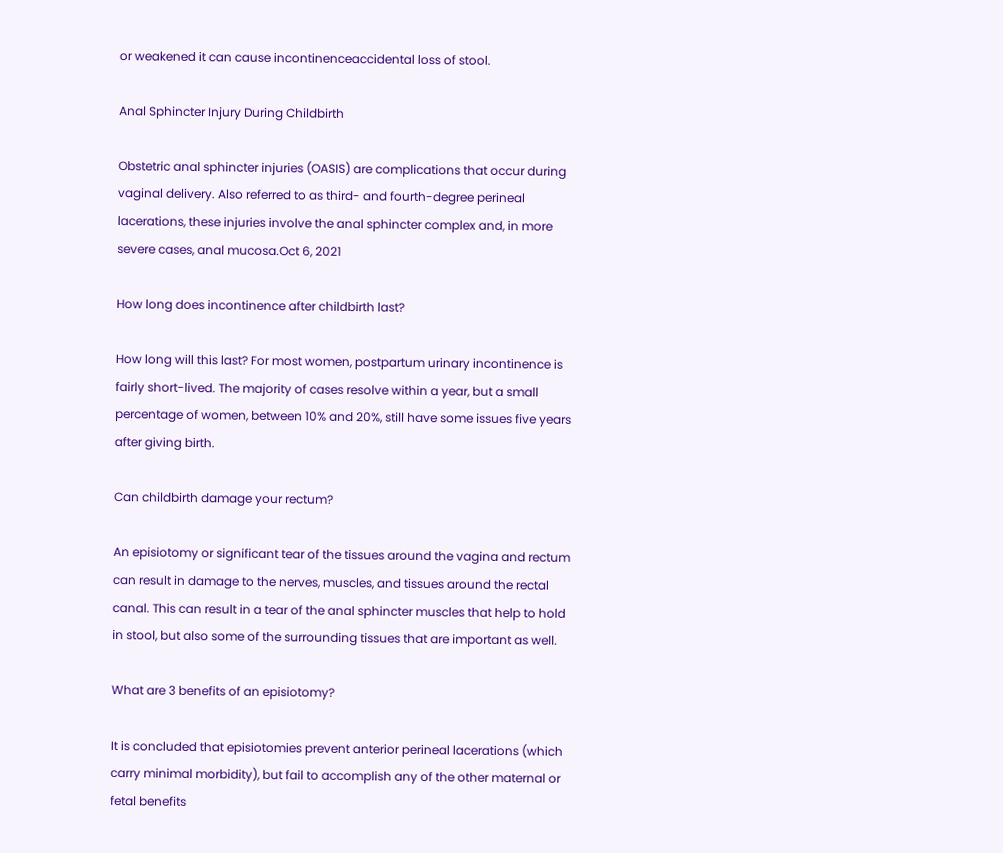or weakened it can cause incontinenceaccidental loss of stool.

Anal Sphincter Injury During Childbirth

Obstetric anal sphincter injuries (OASIS) are complications that occur during vaginal delivery. Also referred to as third- and fourth-degree perineal lacerations, these injuries involve the anal sphincter complex and, in more severe cases, anal mucosa.Oct 6, 2021

How long does incontinence after childbirth last?

How long will this last? For most women, postpartum urinary incontinence is fairly short-lived. The majority of cases resolve within a year, but a small percentage of women, between 10% and 20%, still have some issues five years after giving birth.

Can childbirth damage your rectum?

An episiotomy or significant tear of the tissues around the vagina and rectum can result in damage to the nerves, muscles, and tissues around the rectal canal. This can result in a tear of the anal sphincter muscles that help to hold in stool, but also some of the surrounding tissues that are important as well.

What are 3 benefits of an episiotomy?

It is concluded that episiotomies prevent anterior perineal lacerations (which carry minimal morbidity), but fail to accomplish any of the other maternal or fetal benefits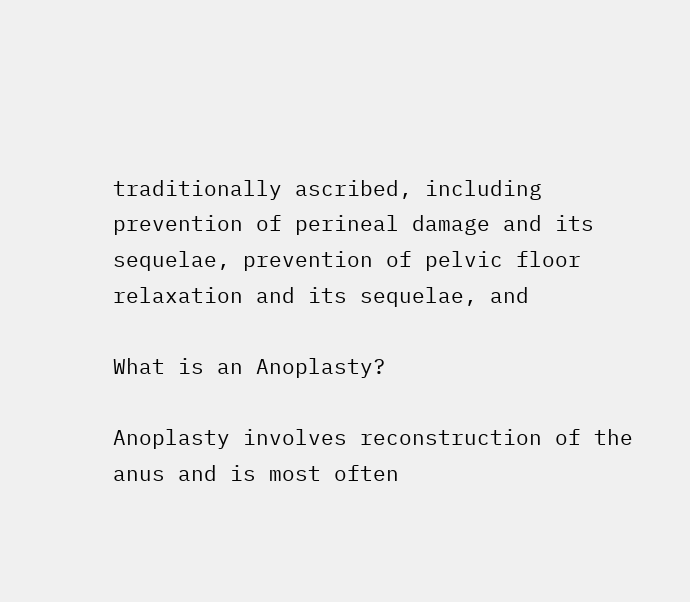traditionally ascribed, including prevention of perineal damage and its sequelae, prevention of pelvic floor relaxation and its sequelae, and

What is an Anoplasty?

Anoplasty involves reconstruction of the anus and is most often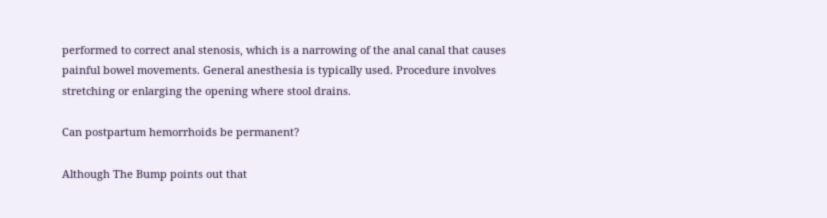performed to correct anal stenosis, which is a narrowing of the anal canal that causes painful bowel movements. General anesthesia is typically used. Procedure involves stretching or enlarging the opening where stool drains.

Can postpartum hemorrhoids be permanent?

Although The Bump points out that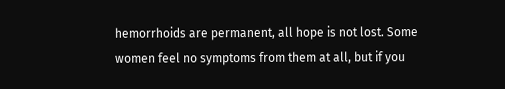hemorrhoids are permanent, all hope is not lost. Some women feel no symptoms from them at all, but if you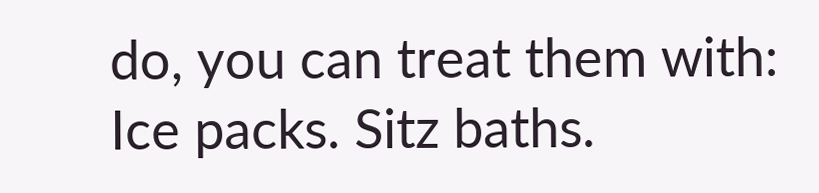do, you can treat them with: Ice packs. Sitz baths.